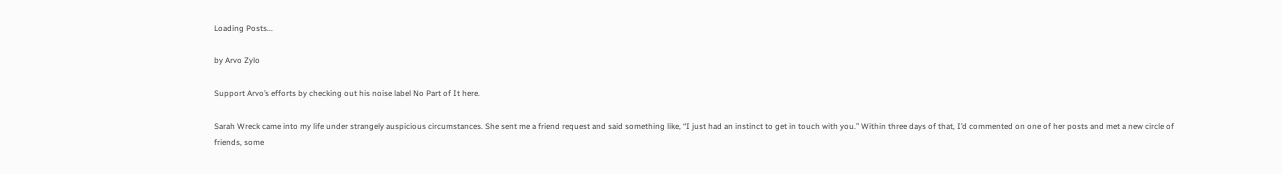Loading Posts...

by Arvo Zylo

Support Arvo’s efforts by checking out his noise label No Part of It here.

Sarah Wreck came into my life under strangely auspicious circumstances. She sent me a friend request and said something like, “I just had an instinct to get in touch with you.” Within three days of that, I’d commented on one of her posts and met a new circle of friends, some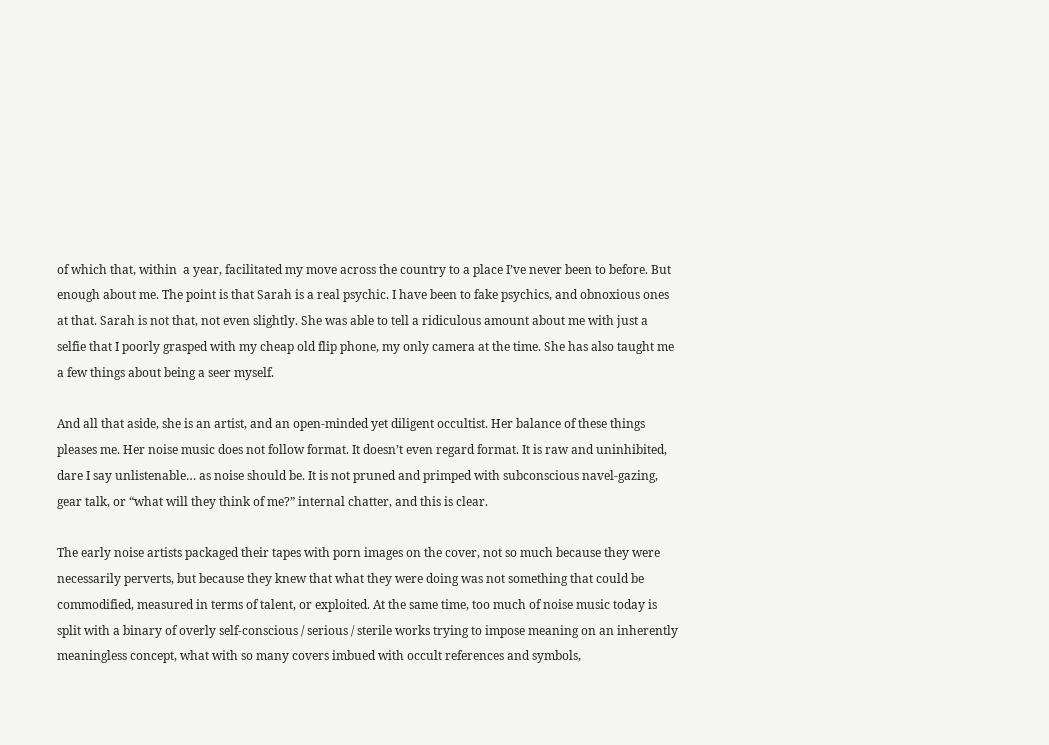of which that, within  a year, facilitated my move across the country to a place I’ve never been to before. But enough about me. The point is that Sarah is a real psychic. I have been to fake psychics, and obnoxious ones at that. Sarah is not that, not even slightly. She was able to tell a ridiculous amount about me with just a selfie that I poorly grasped with my cheap old flip phone, my only camera at the time. She has also taught me a few things about being a seer myself.

And all that aside, she is an artist, and an open-minded yet diligent occultist. Her balance of these things pleases me. Her noise music does not follow format. It doesn’t even regard format. It is raw and uninhibited, dare I say unlistenable… as noise should be. It is not pruned and primped with subconscious navel-gazing, gear talk, or “what will they think of me?” internal chatter, and this is clear.

The early noise artists packaged their tapes with porn images on the cover, not so much because they were necessarily perverts, but because they knew that what they were doing was not something that could be commodified, measured in terms of talent, or exploited. At the same time, too much of noise music today is split with a binary of overly self-conscious / serious / sterile works trying to impose meaning on an inherently meaningless concept, what with so many covers imbued with occult references and symbols,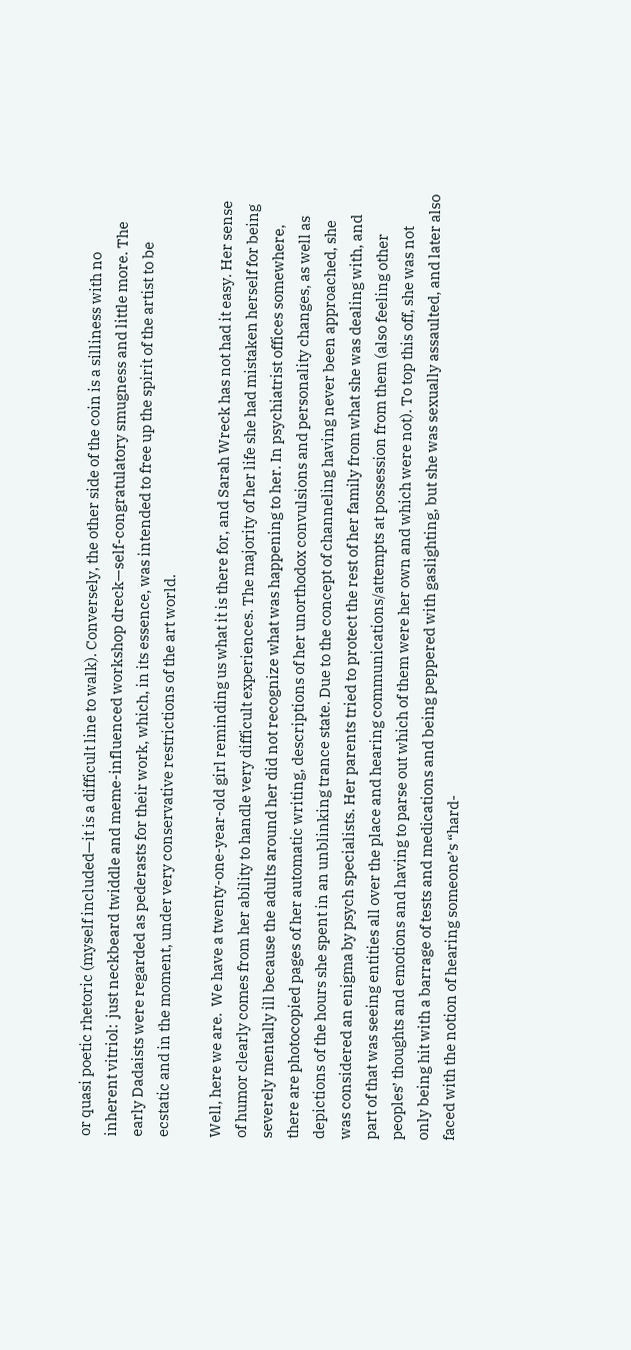or quasi poetic rhetoric (myself included—it is a difficult line to walk). Conversely, the other side of the coin is a silliness with no inherent vitriol:  just neckbeard twiddle and meme-influenced workshop dreck—self-congratulatory smugness and little more. The early Dadaists were regarded as pederasts for their work, which, in its essence, was intended to free up the spirit of the artist to be ecstatic and in the moment, under very conservative restrictions of the art world.

Well, here we are.  We have a twenty-one-year-old girl reminding us what it is there for, and Sarah Wreck has not had it easy. Her sense of humor clearly comes from her ability to handle very difficult experiences. The majority of her life she had mistaken herself for being severely mentally ill because the adults around her did not recognize what was happening to her. In psychiatrist offices somewhere, there are photocopied pages of her automatic writing, descriptions of her unorthodox convulsions and personality changes, as well as depictions of the hours she spent in an unblinking trance state. Due to the concept of channeling having never been approached, she was considered an enigma by psych specialists. Her parents tried to protect the rest of her family from what she was dealing with, and part of that was seeing entities all over the place and hearing communications/attempts at possession from them (also feeling other peoples’ thoughts and emotions and having to parse out which of them were her own and which were not). To top this off, she was not only being hit with a barrage of tests and medications and being peppered with gaslighting, but she was sexually assaulted, and later also faced with the notion of hearing someone’s “hard-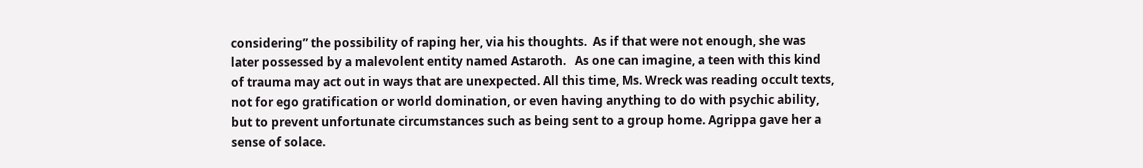considering” the possibility of raping her, via his thoughts.  As if that were not enough, she was later possessed by a malevolent entity named Astaroth.   As one can imagine, a teen with this kind of trauma may act out in ways that are unexpected. All this time, Ms. Wreck was reading occult texts, not for ego gratification or world domination, or even having anything to do with psychic ability, but to prevent unfortunate circumstances such as being sent to a group home. Agrippa gave her a sense of solace.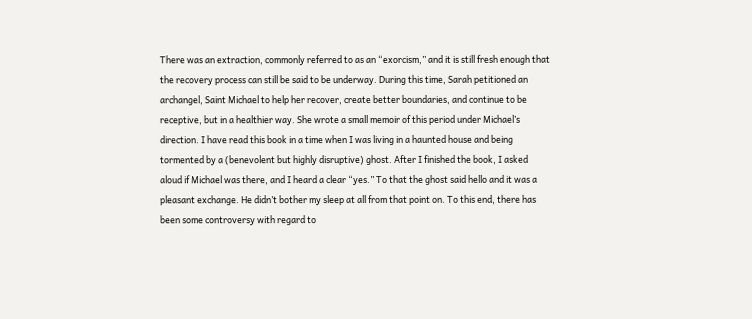There was an extraction, commonly referred to as an “exorcism,” and it is still fresh enough that the recovery process can still be said to be underway. During this time, Sarah petitioned an archangel, Saint Michael to help her recover, create better boundaries, and continue to be receptive, but in a healthier way. She wrote a small memoir of this period under Michael’s direction. I have read this book in a time when I was living in a haunted house and being tormented by a (benevolent but highly disruptive) ghost. After I finished the book, I asked aloud if Michael was there, and I heard a clear “yes.” To that the ghost said hello and it was a pleasant exchange. He didn’t bother my sleep at all from that point on. To this end, there has been some controversy with regard to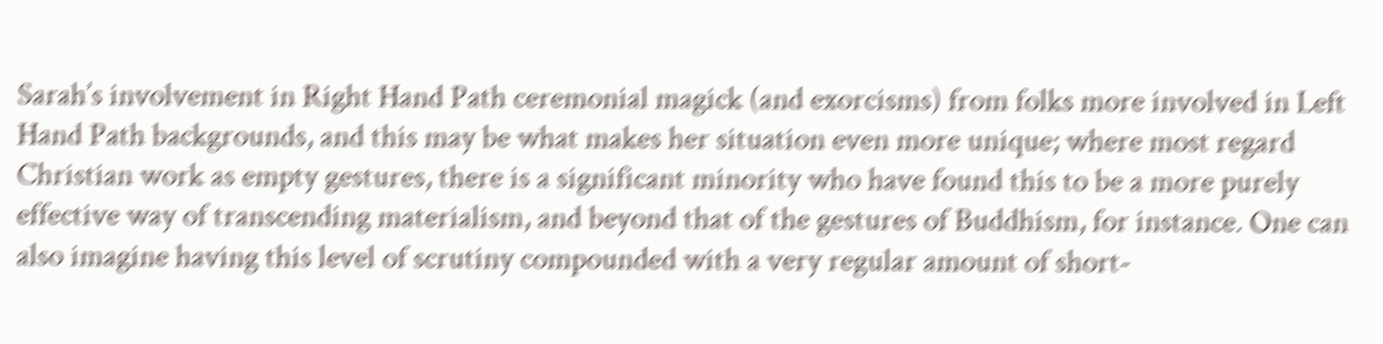Sarah’s involvement in Right Hand Path ceremonial magick (and exorcisms) from folks more involved in Left Hand Path backgrounds, and this may be what makes her situation even more unique; where most regard Christian work as empty gestures, there is a significant minority who have found this to be a more purely effective way of transcending materialism, and beyond that of the gestures of Buddhism, for instance. One can also imagine having this level of scrutiny compounded with a very regular amount of short-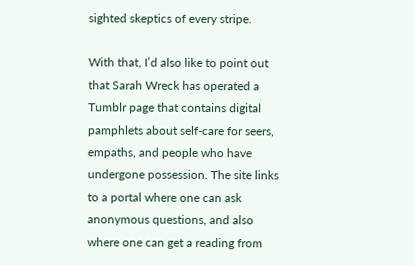sighted skeptics of every stripe.

With that, I’d also like to point out that Sarah Wreck has operated a Tumblr page that contains digital pamphlets about self-care for seers, empaths, and people who have undergone possession. The site links to a portal where one can ask anonymous questions, and also where one can get a reading from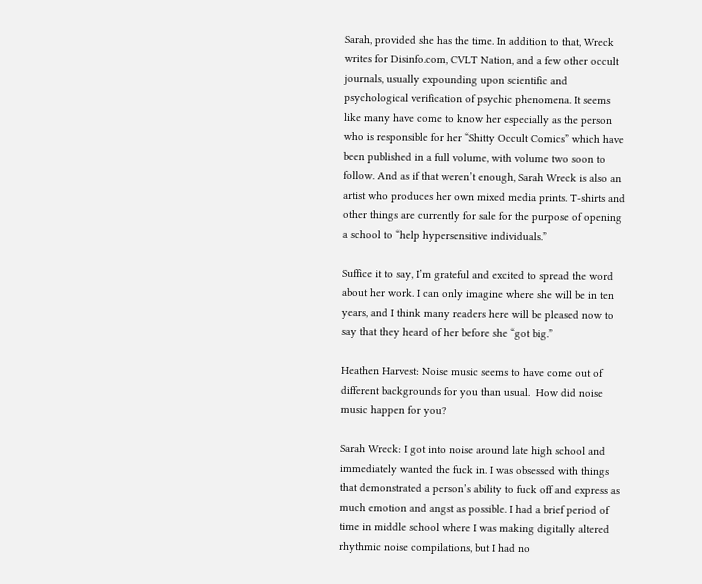Sarah, provided she has the time. In addition to that, Wreck writes for Disinfo.com, CVLT Nation, and a few other occult journals, usually expounding upon scientific and psychological verification of psychic phenomena. It seems like many have come to know her especially as the person who is responsible for her “Shitty Occult Comics” which have been published in a full volume, with volume two soon to follow. And as if that weren’t enough, Sarah Wreck is also an artist who produces her own mixed media prints. T-shirts and other things are currently for sale for the purpose of opening a school to “help hypersensitive individuals.”

Suffice it to say, I’m grateful and excited to spread the word about her work. I can only imagine where she will be in ten years, and I think many readers here will be pleased now to say that they heard of her before she “got big.”

Heathen Harvest: Noise music seems to have come out of different backgrounds for you than usual.  How did noise music happen for you?

Sarah Wreck: I got into noise around late high school and immediately wanted the fuck in. I was obsessed with things that demonstrated a person’s ability to fuck off and express as much emotion and angst as possible. I had a brief period of time in middle school where I was making digitally altered rhythmic noise compilations, but I had no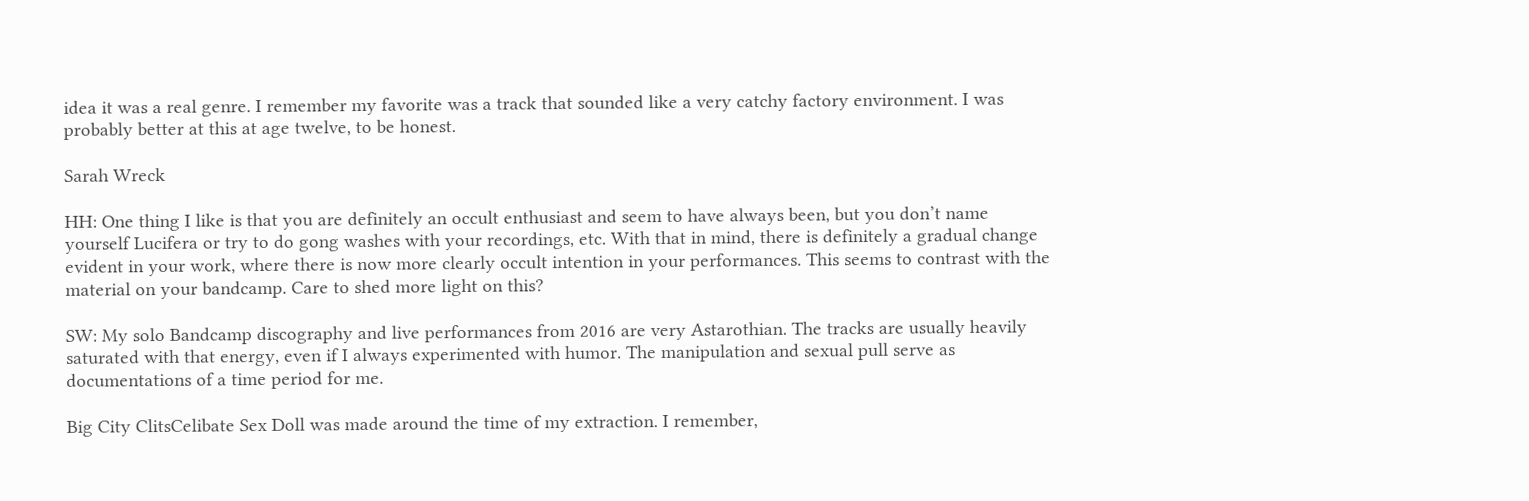idea it was a real genre. I remember my favorite was a track that sounded like a very catchy factory environment. I was probably better at this at age twelve, to be honest.

Sarah Wreck

HH: One thing I like is that you are definitely an occult enthusiast and seem to have always been, but you don’t name yourself Lucifera or try to do gong washes with your recordings, etc. With that in mind, there is definitely a gradual change evident in your work, where there is now more clearly occult intention in your performances. This seems to contrast with the material on your bandcamp. Care to shed more light on this?

SW: My solo Bandcamp discography and live performances from 2016 are very Astarothian. The tracks are usually heavily saturated with that energy, even if I always experimented with humor. The manipulation and sexual pull serve as documentations of a time period for me.

Big City ClitsCelibate Sex Doll was made around the time of my extraction. I remember,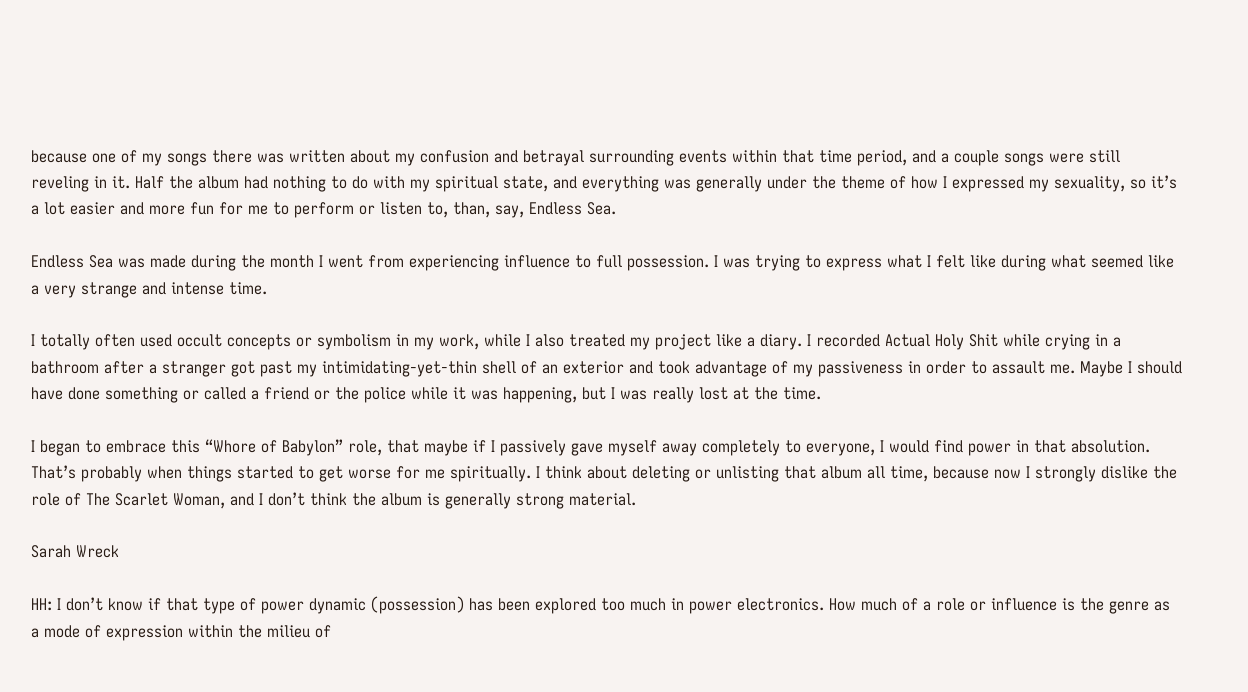because one of my songs there was written about my confusion and betrayal surrounding events within that time period, and a couple songs were still reveling in it. Half the album had nothing to do with my spiritual state, and everything was generally under the theme of how I expressed my sexuality, so it’s a lot easier and more fun for me to perform or listen to, than, say, Endless Sea.

Endless Sea was made during the month I went from experiencing influence to full possession. I was trying to express what I felt like during what seemed like a very strange and intense time.

I totally often used occult concepts or symbolism in my work, while I also treated my project like a diary. I recorded Actual Holy Shit while crying in a bathroom after a stranger got past my intimidating-yet-thin shell of an exterior and took advantage of my passiveness in order to assault me. Maybe I should have done something or called a friend or the police while it was happening, but I was really lost at the time.

I began to embrace this “Whore of Babylon” role, that maybe if I passively gave myself away completely to everyone, I would find power in that absolution. That’s probably when things started to get worse for me spiritually. I think about deleting or unlisting that album all time, because now I strongly dislike the role of The Scarlet Woman, and I don’t think the album is generally strong material.

Sarah Wreck

HH: I don’t know if that type of power dynamic (possession) has been explored too much in power electronics. How much of a role or influence is the genre as a mode of expression within the milieu of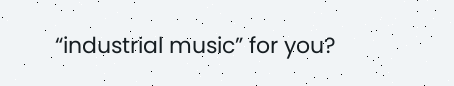“industrial music” for you?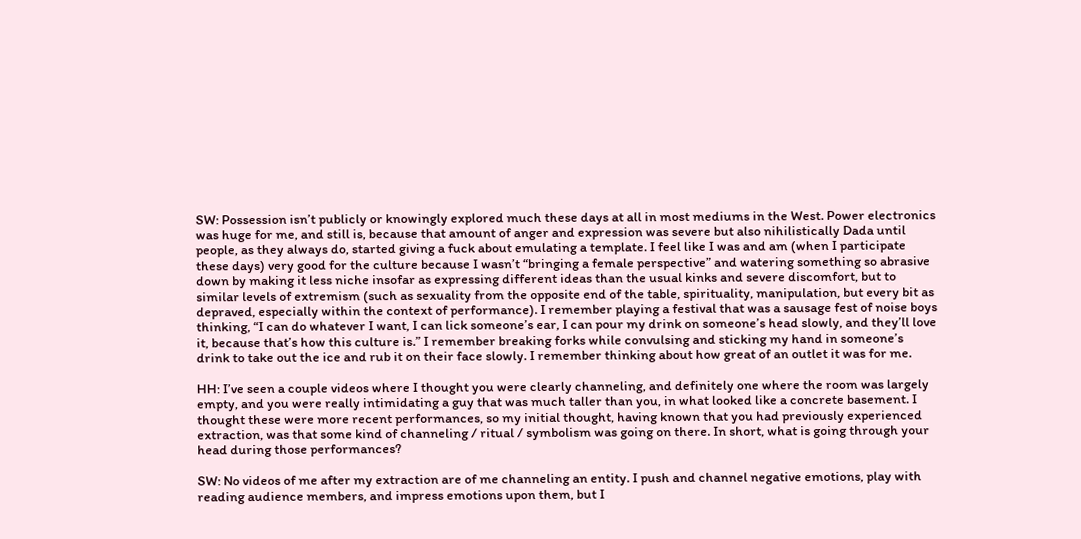SW: Possession isn’t publicly or knowingly explored much these days at all in most mediums in the West. Power electronics was huge for me, and still is, because that amount of anger and expression was severe but also nihilistically Dada until people, as they always do, started giving a fuck about emulating a template. I feel like I was and am (when I participate these days) very good for the culture because I wasn’t “bringing a female perspective” and watering something so abrasive down by making it less niche insofar as expressing different ideas than the usual kinks and severe discomfort, but to similar levels of extremism (such as sexuality from the opposite end of the table, spirituality, manipulation, but every bit as depraved, especially within the context of performance). I remember playing a festival that was a sausage fest of noise boys thinking, “I can do whatever I want, I can lick someone’s ear, I can pour my drink on someone’s head slowly, and they’ll love it, because that’s how this culture is.” I remember breaking forks while convulsing and sticking my hand in someone’s drink to take out the ice and rub it on their face slowly. I remember thinking about how great of an outlet it was for me.

HH: I’ve seen a couple videos where I thought you were clearly channeling, and definitely one where the room was largely empty, and you were really intimidating a guy that was much taller than you, in what looked like a concrete basement. I thought these were more recent performances, so my initial thought, having known that you had previously experienced extraction, was that some kind of channeling / ritual / symbolism was going on there. In short, what is going through your head during those performances?

SW: No videos of me after my extraction are of me channeling an entity. I push and channel negative emotions, play with reading audience members, and impress emotions upon them, but I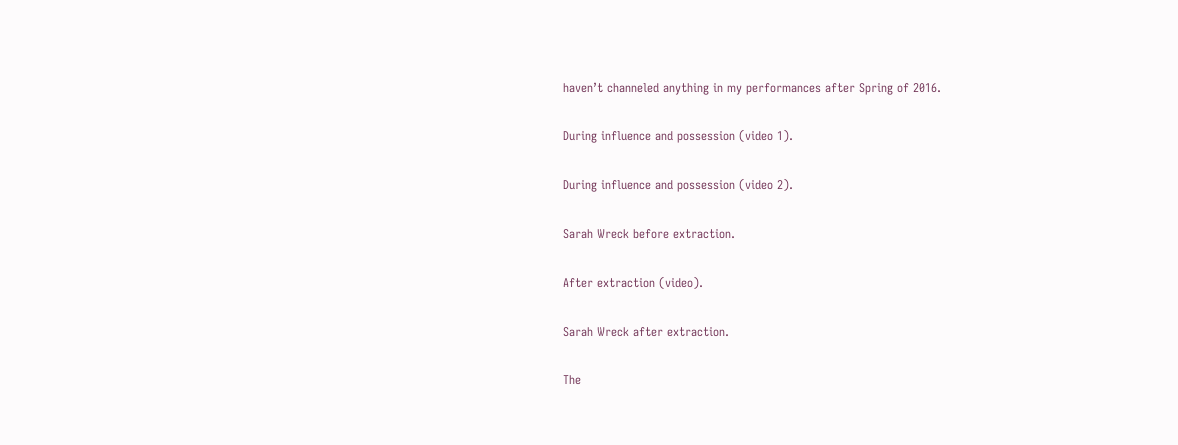haven’t channeled anything in my performances after Spring of 2016.

During influence and possession (video 1).

During influence and possession (video 2).

Sarah Wreck before extraction.

After extraction (video).

Sarah Wreck after extraction.

The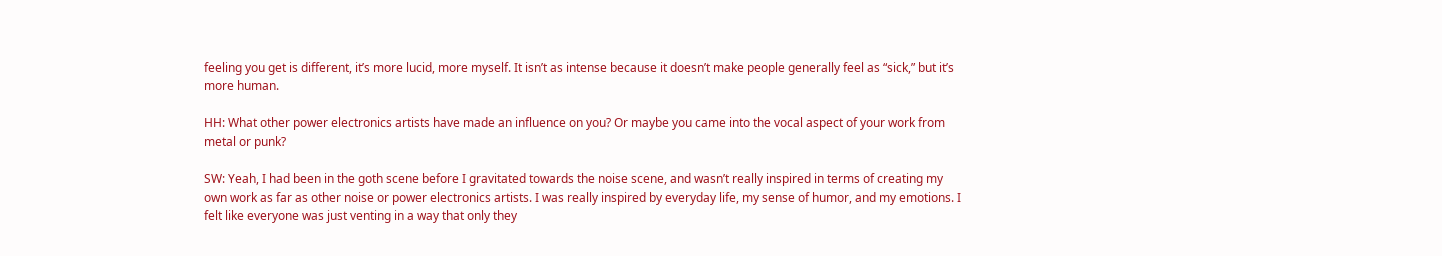feeling you get is different, it’s more lucid, more myself. It isn’t as intense because it doesn’t make people generally feel as “sick,” but it’s more human.

HH: What other power electronics artists have made an influence on you? Or maybe you came into the vocal aspect of your work from metal or punk?

SW: Yeah, I had been in the goth scene before I gravitated towards the noise scene, and wasn’t really inspired in terms of creating my own work as far as other noise or power electronics artists. I was really inspired by everyday life, my sense of humor, and my emotions. I felt like everyone was just venting in a way that only they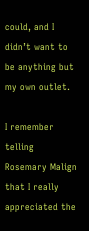could, and I didn’t want to be anything but my own outlet.

I remember telling Rosemary Malign that I really appreciated the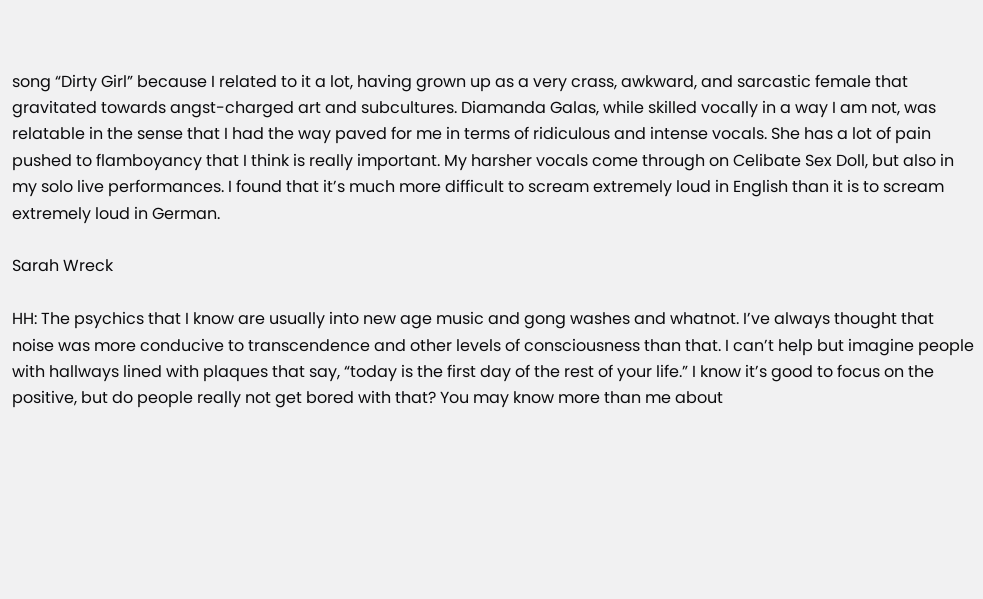song “Dirty Girl” because I related to it a lot, having grown up as a very crass, awkward, and sarcastic female that gravitated towards angst-charged art and subcultures. Diamanda Galas, while skilled vocally in a way I am not, was relatable in the sense that I had the way paved for me in terms of ridiculous and intense vocals. She has a lot of pain pushed to flamboyancy that I think is really important. My harsher vocals come through on Celibate Sex Doll, but also in my solo live performances. I found that it’s much more difficult to scream extremely loud in English than it is to scream extremely loud in German.

Sarah Wreck

HH: The psychics that I know are usually into new age music and gong washes and whatnot. I’ve always thought that noise was more conducive to transcendence and other levels of consciousness than that. I can’t help but imagine people with hallways lined with plaques that say, “today is the first day of the rest of your life.” I know it’s good to focus on the positive, but do people really not get bored with that? You may know more than me about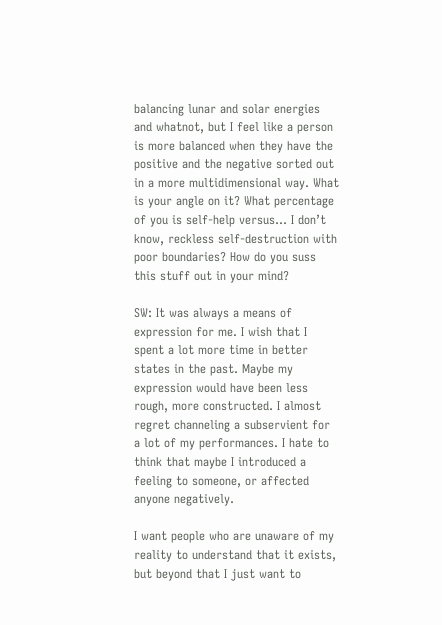balancing lunar and solar energies and whatnot, but I feel like a person is more balanced when they have the positive and the negative sorted out in a more multidimensional way. What is your angle on it? What percentage of you is self-help versus… I don’t know, reckless self-destruction with poor boundaries? How do you suss this stuff out in your mind?

SW: It was always a means of expression for me. I wish that I spent a lot more time in better states in the past. Maybe my expression would have been less rough, more constructed. I almost regret channeling a subservient for a lot of my performances. I hate to think that maybe I introduced a feeling to someone, or affected anyone negatively.

I want people who are unaware of my reality to understand that it exists, but beyond that I just want to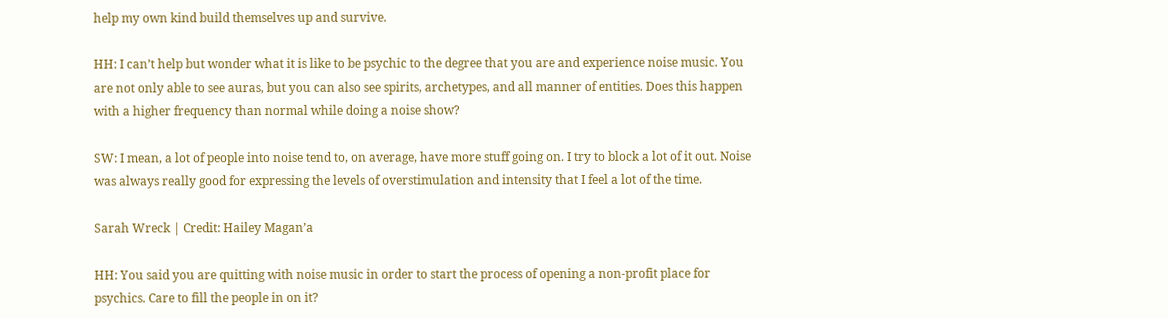help my own kind build themselves up and survive.

HH: I can’t help but wonder what it is like to be psychic to the degree that you are and experience noise music. You are not only able to see auras, but you can also see spirits, archetypes, and all manner of entities. Does this happen with a higher frequency than normal while doing a noise show?

SW: I mean, a lot of people into noise tend to, on average, have more stuff going on. I try to block a lot of it out. Noise was always really good for expressing the levels of overstimulation and intensity that I feel a lot of the time.

Sarah Wreck | Credit: Hailey Magan’a

HH: You said you are quitting with noise music in order to start the process of opening a non-profit place for psychics. Care to fill the people in on it?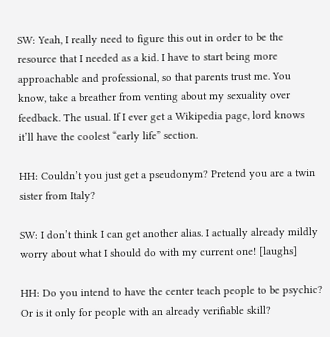SW: Yeah, I really need to figure this out in order to be the resource that I needed as a kid. I have to start being more approachable and professional, so that parents trust me. You know, take a breather from venting about my sexuality over feedback. The usual. If I ever get a Wikipedia page, lord knows it’ll have the coolest “early life” section.

HH: Couldn’t you just get a pseudonym? Pretend you are a twin sister from Italy?

SW: I don’t think I can get another alias. I actually already mildly worry about what I should do with my current one! [laughs]

HH: Do you intend to have the center teach people to be psychic? Or is it only for people with an already verifiable skill?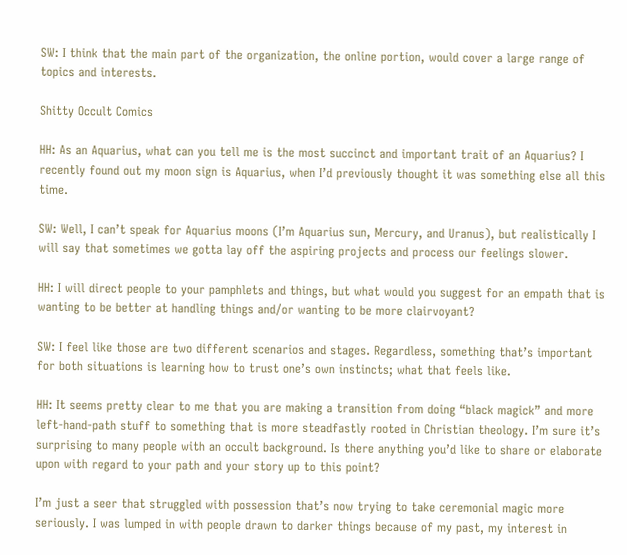SW: I think that the main part of the organization, the online portion, would cover a large range of topics and interests.

Shitty Occult Comics

HH: As an Aquarius, what can you tell me is the most succinct and important trait of an Aquarius? I recently found out my moon sign is Aquarius, when I’d previously thought it was something else all this time.

SW: Well, I can’t speak for Aquarius moons (I’m Aquarius sun, Mercury, and Uranus), but realistically I will say that sometimes we gotta lay off the aspiring projects and process our feelings slower.

HH: I will direct people to your pamphlets and things, but what would you suggest for an empath that is wanting to be better at handling things and/or wanting to be more clairvoyant?

SW: I feel like those are two different scenarios and stages. Regardless, something that’s important for both situations is learning how to trust one’s own instincts; what that feels like.

HH: It seems pretty clear to me that you are making a transition from doing “black magick” and more left-hand-path stuff to something that is more steadfastly rooted in Christian theology. I’m sure it’s surprising to many people with an occult background. Is there anything you’d like to share or elaborate upon with regard to your path and your story up to this point?

I’m just a seer that struggled with possession that’s now trying to take ceremonial magic more seriously. I was lumped in with people drawn to darker things because of my past, my interest in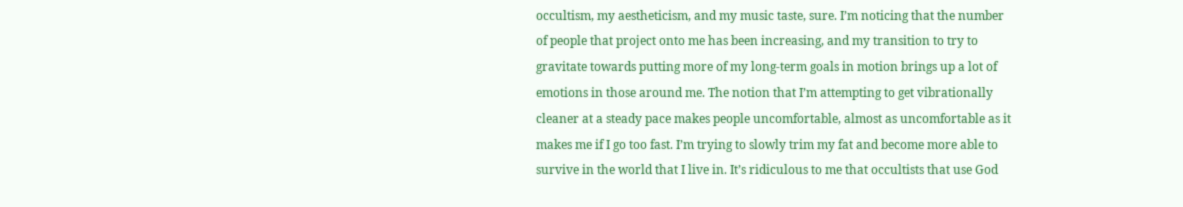occultism, my aestheticism, and my music taste, sure. I’m noticing that the number of people that project onto me has been increasing, and my transition to try to gravitate towards putting more of my long-term goals in motion brings up a lot of emotions in those around me. The notion that I’m attempting to get vibrationally cleaner at a steady pace makes people uncomfortable, almost as uncomfortable as it makes me if I go too fast. I’m trying to slowly trim my fat and become more able to survive in the world that I live in. It’s ridiculous to me that occultists that use God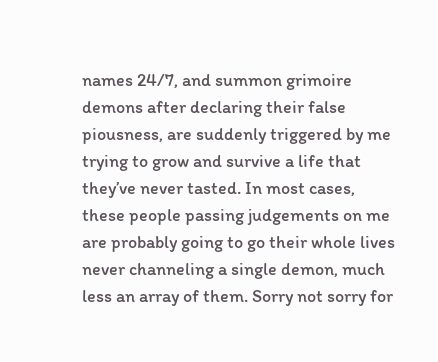names 24/7, and summon grimoire demons after declaring their false piousness, are suddenly triggered by me trying to grow and survive a life that they’ve never tasted. In most cases, these people passing judgements on me are probably going to go their whole lives never channeling a single demon, much less an array of them. Sorry not sorry for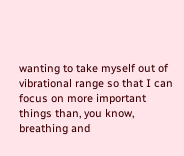wanting to take myself out of vibrational range so that I can focus on more important things than, you know, breathing and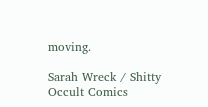moving.

Sarah Wreck / Shitty Occult Comics